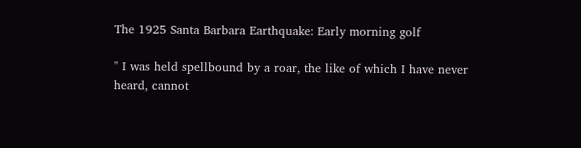The 1925 Santa Barbara Earthquake: Early morning golf

" I was held spellbound by a roar, the like of which I have never heard, cannot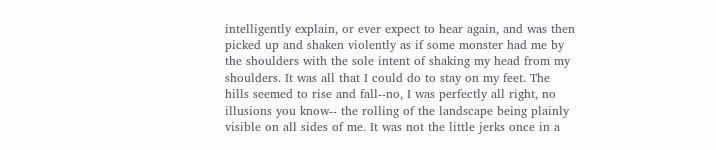intelligently explain, or ever expect to hear again, and was then picked up and shaken violently as if some monster had me by the shoulders with the sole intent of shaking my head from my shoulders. It was all that I could do to stay on my feet. The hills seemed to rise and fall--no, I was perfectly all right, no illusions you know-- the rolling of the landscape being plainly visible on all sides of me. It was not the little jerks once in a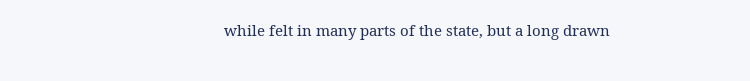while felt in many parts of the state, but a long drawn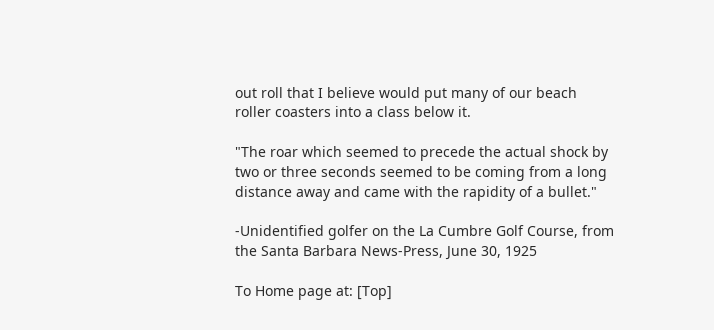out roll that I believe would put many of our beach roller coasters into a class below it.

"The roar which seemed to precede the actual shock by two or three seconds seemed to be coming from a long distance away and came with the rapidity of a bullet."

-Unidentified golfer on the La Cumbre Golf Course, from the Santa Barbara News-Press, June 30, 1925

To Home page at: [Top]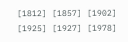[1812] [1857] [1902] [1925] [1927] [1978]